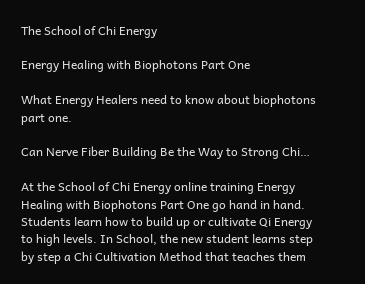The School of Chi Energy

Energy Healing with Biophotons Part One

What Energy Healers need to know about biophotons part one.

Can Nerve Fiber Building Be the Way to Strong Chi…

At the School of Chi Energy online training Energy Healing with Biophotons Part One go hand in hand. Students learn how to build up or cultivate Qi Energy to high levels. In School, the new student learns step by step a Chi Cultivation Method that teaches them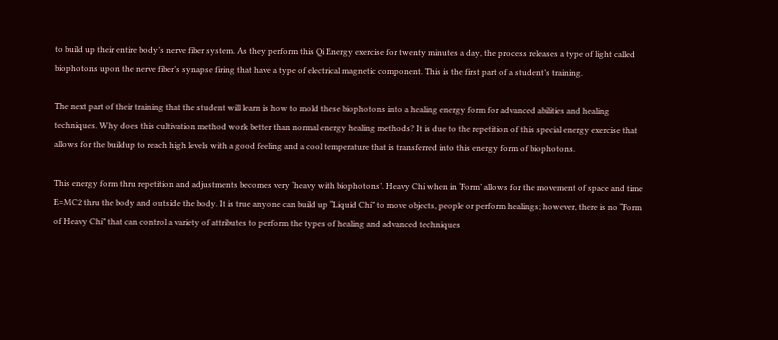to build up their entire body’s nerve fiber system. As they perform this Qi Energy exercise for twenty minutes a day, the process releases a type of light called biophotons upon the nerve fiber’s synapse firing that have a type of electrical magnetic component. This is the first part of a student’s training.

The next part of their training that the student will learn is how to mold these biophotons into a healing energy form for advanced abilities and healing techniques. Why does this cultivation method work better than normal energy healing methods? It is due to the repetition of this special energy exercise that allows for the buildup to reach high levels with a good feeling and a cool temperature that is transferred into this energy form of biophotons.

This energy form thru repetition and adjustments becomes very ‘heavy with biophotons’. Heavy Chi when in ‘Form’ allows for the movement of space and time E=MC2 thru the body and outside the body. It is true anyone can build up “Liquid Chi” to move objects, people or perform healings; however, there is no “Form of Heavy Chi” that can control a variety of attributes to perform the types of healing and advanced techniques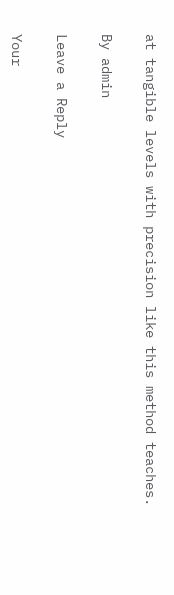at tangible levels with precision like this method teaches.

By admin

Leave a Reply

Your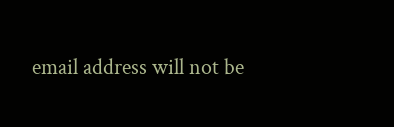email address will not be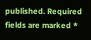published. Required fields are marked *